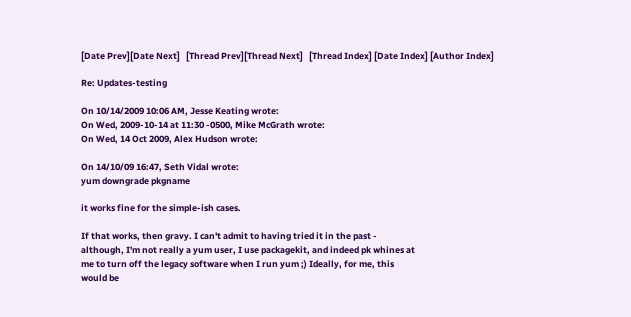[Date Prev][Date Next]   [Thread Prev][Thread Next]   [Thread Index] [Date Index] [Author Index]

Re: Updates-testing

On 10/14/2009 10:06 AM, Jesse Keating wrote:
On Wed, 2009-10-14 at 11:30 -0500, Mike McGrath wrote:
On Wed, 14 Oct 2009, Alex Hudson wrote:

On 14/10/09 16:47, Seth Vidal wrote:
yum downgrade pkgname

it works fine for the simple-ish cases.

If that works, then gravy. I can't admit to having tried it in the past -
although, I'm not really a yum user, I use packagekit, and indeed pk whines at
me to turn off the legacy software when I run yum ;) Ideally, for me, this
would be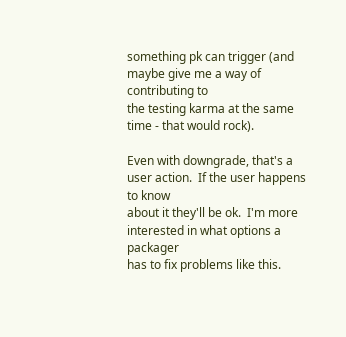something pk can trigger (and maybe give me a way of contributing to
the testing karma at the same time - that would rock).

Even with downgrade, that's a user action.  If the user happens to know
about it they'll be ok.  I'm more interested in what options a packager
has to fix problems like this.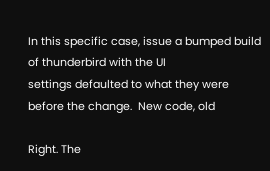In this specific case, issue a bumped build of thunderbird with the UI
settings defaulted to what they were before the change.  New code, old

Right. The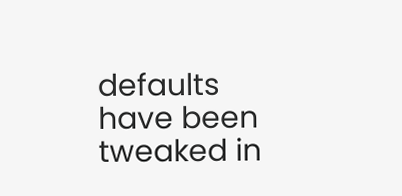defaults have been tweaked in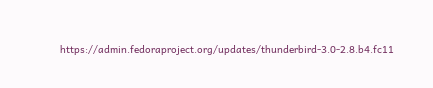https://admin.fedoraproject.org/updates/thunderbird-3.0-2.8.b4.fc11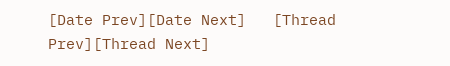[Date Prev][Date Next]   [Thread Prev][Thread Next]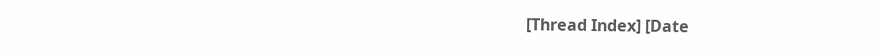[Thread Index] [Date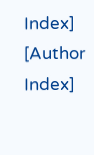Index] [Author Index]